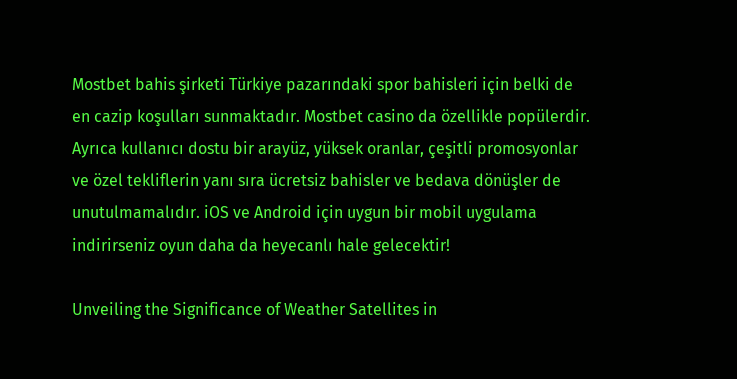Mostbet bahis şirketi Türkiye pazarındaki spor bahisleri için belki de en cazip koşulları sunmaktadır. Mostbet casino da özellikle popülerdir. Ayrıca kullanıcı dostu bir arayüz, yüksek oranlar, çeşitli promosyonlar ve özel tekliflerin yanı sıra ücretsiz bahisler ve bedava dönüşler de unutulmamalıdır. iOS ve Android için uygun bir mobil uygulama indirirseniz oyun daha da heyecanlı hale gelecektir!

Unveiling the Significance of Weather Satellites in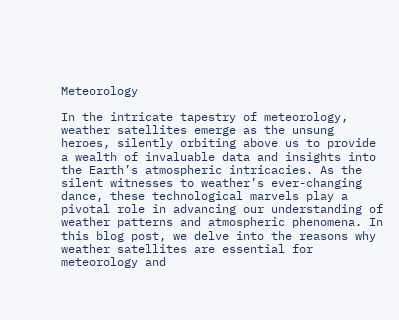Meteorology

In the intricate tapestry of meteorology, weather satellites emerge as the unsung heroes, silently orbiting above us to provide a wealth of invaluable data and insights into the Earth’s atmospheric intricacies. As the silent witnesses to weather’s ever-changing dance, these technological marvels play a pivotal role in advancing our understanding of weather patterns and atmospheric phenomena. In this blog post, we delve into the reasons why weather satellites are essential for meteorology and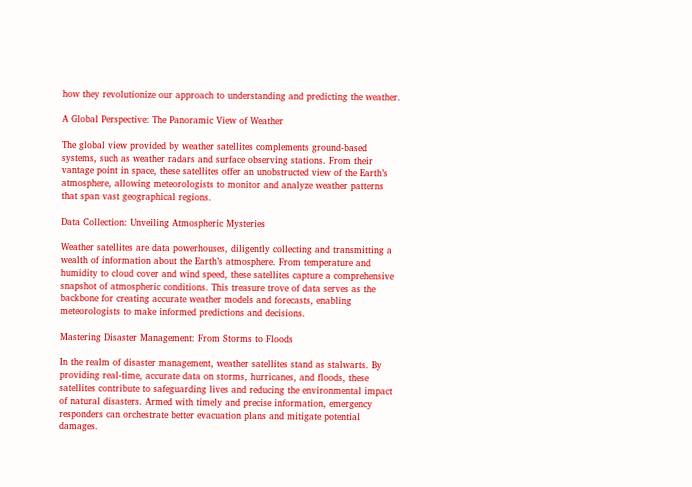how they revolutionize our approach to understanding and predicting the weather.

A Global Perspective: The Panoramic View of Weather

The global view provided by weather satellites complements ground-based systems, such as weather radars and surface observing stations. From their vantage point in space, these satellites offer an unobstructed view of the Earth’s atmosphere, allowing meteorologists to monitor and analyze weather patterns that span vast geographical regions.

Data Collection: Unveiling Atmospheric Mysteries

Weather satellites are data powerhouses, diligently collecting and transmitting a wealth of information about the Earth’s atmosphere. From temperature and humidity to cloud cover and wind speed, these satellites capture a comprehensive snapshot of atmospheric conditions. This treasure trove of data serves as the backbone for creating accurate weather models and forecasts, enabling meteorologists to make informed predictions and decisions.

Mastering Disaster Management: From Storms to Floods

In the realm of disaster management, weather satellites stand as stalwarts. By providing real-time, accurate data on storms, hurricanes, and floods, these satellites contribute to safeguarding lives and reducing the environmental impact of natural disasters. Armed with timely and precise information, emergency responders can orchestrate better evacuation plans and mitigate potential damages.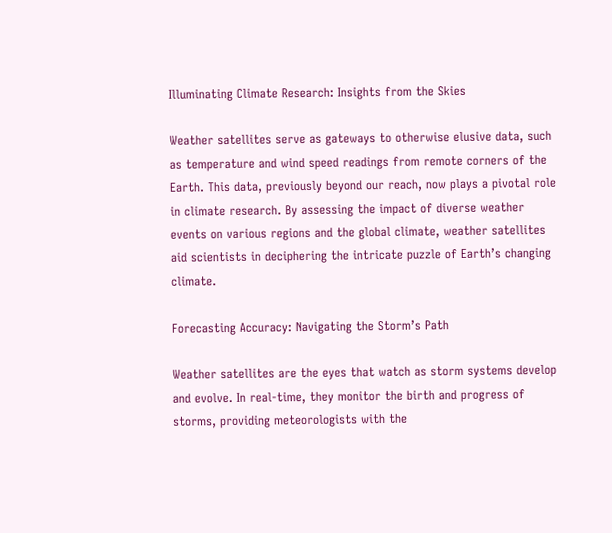Illuminating Climate Research: Insights from the Skies

Weather satellites serve as gateways to otherwise elusive data, such as temperature and wind speed readings from remote corners of the Earth. This data, previously beyond our reach, now plays a pivotal role in climate research. By assessing the impact of diverse weather events on various regions and the global climate, weather satellites aid scientists in deciphering the intricate puzzle of Earth’s changing climate.

Forecasting Accuracy: Navigating the Storm’s Path

Weather satellites are the eyes that watch as storm systems develop and evolve. In real-time, they monitor the birth and progress of storms, providing meteorologists with the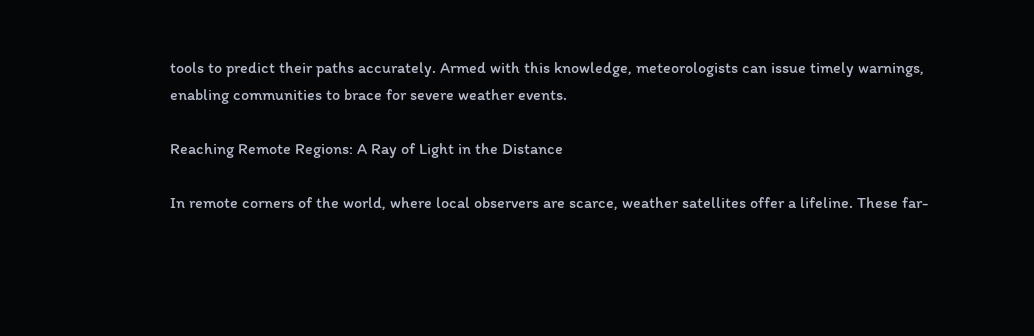tools to predict their paths accurately. Armed with this knowledge, meteorologists can issue timely warnings, enabling communities to brace for severe weather events.

Reaching Remote Regions: A Ray of Light in the Distance

In remote corners of the world, where local observers are scarce, weather satellites offer a lifeline. These far-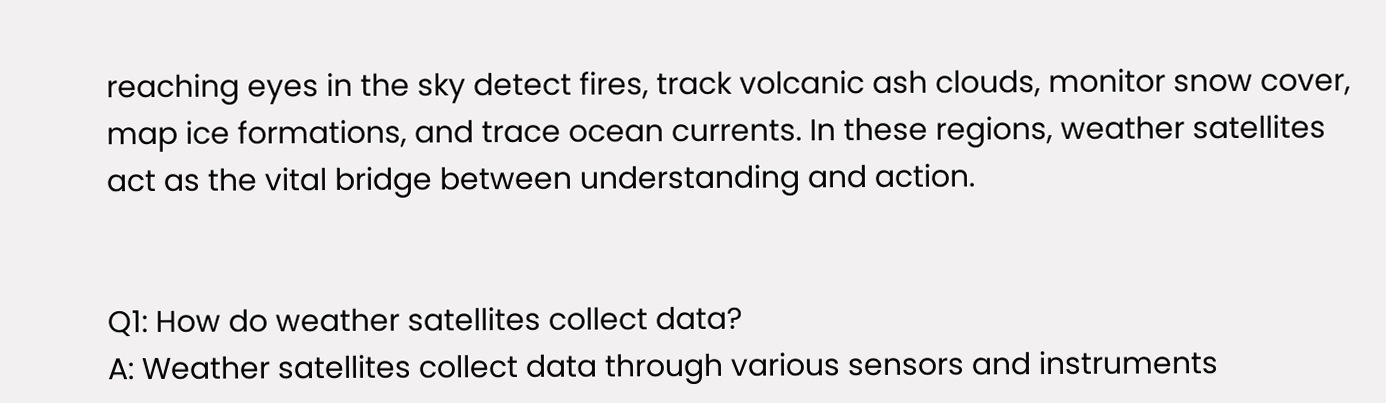reaching eyes in the sky detect fires, track volcanic ash clouds, monitor snow cover, map ice formations, and trace ocean currents. In these regions, weather satellites act as the vital bridge between understanding and action.


Q1: How do weather satellites collect data?
A: Weather satellites collect data through various sensors and instruments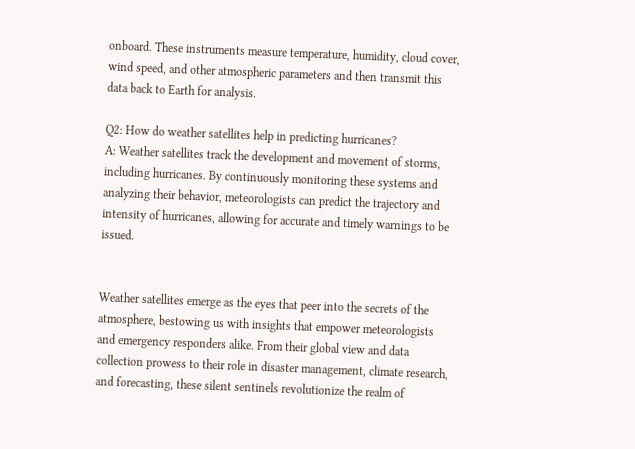onboard. These instruments measure temperature, humidity, cloud cover, wind speed, and other atmospheric parameters and then transmit this data back to Earth for analysis.

Q2: How do weather satellites help in predicting hurricanes?
A: Weather satellites track the development and movement of storms, including hurricanes. By continuously monitoring these systems and analyzing their behavior, meteorologists can predict the trajectory and intensity of hurricanes, allowing for accurate and timely warnings to be issued.


Weather satellites emerge as the eyes that peer into the secrets of the atmosphere, bestowing us with insights that empower meteorologists and emergency responders alike. From their global view and data collection prowess to their role in disaster management, climate research, and forecasting, these silent sentinels revolutionize the realm of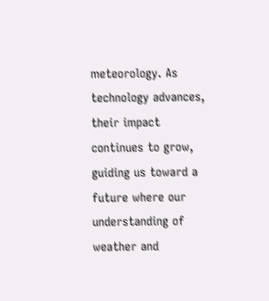meteorology. As technology advances, their impact continues to grow, guiding us toward a future where our understanding of weather and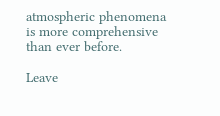atmospheric phenomena is more comprehensive than ever before.

Leave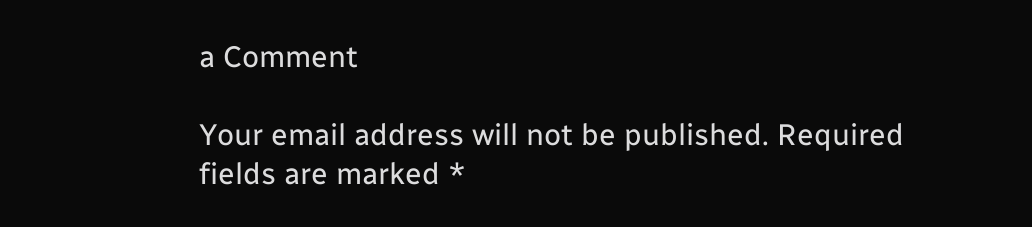a Comment

Your email address will not be published. Required fields are marked *